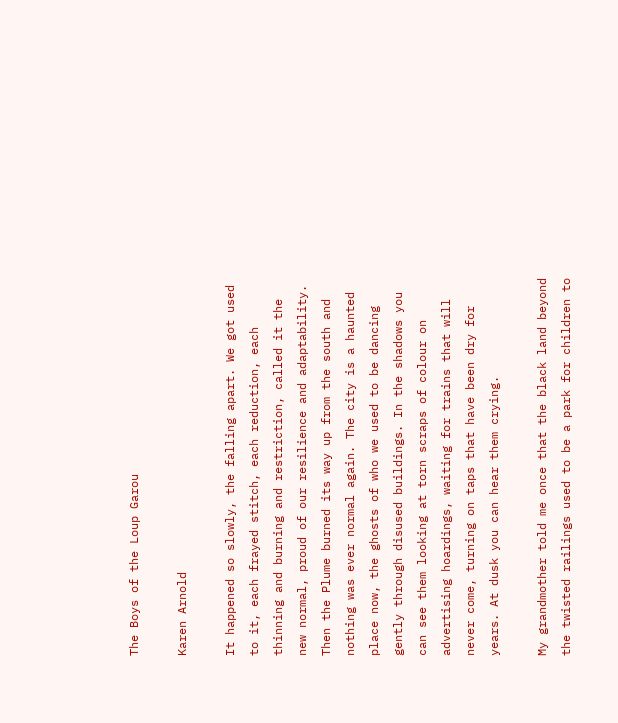The Boys of the Loup Garou

Karen Arnold

It happened so slowly, the falling apart. We got used to it, each frayed stitch, each reduction, each thinning and burning and restriction, called it the new normal, proud of our resilience and adaptability. Then the Plume burned its way up from the south and nothing was ever normal again. The city is a haunted place now, the ghosts of who we used to be dancing gently through disused buildings. In the shadows you can see them looking at torn scraps of colour on advertising hoardings, waiting for trains that will never come, turning on taps that have been dry for years. At dusk you can hear them crying.

My grandmother told me once that the black land beyond the twisted railings used to be a park for children to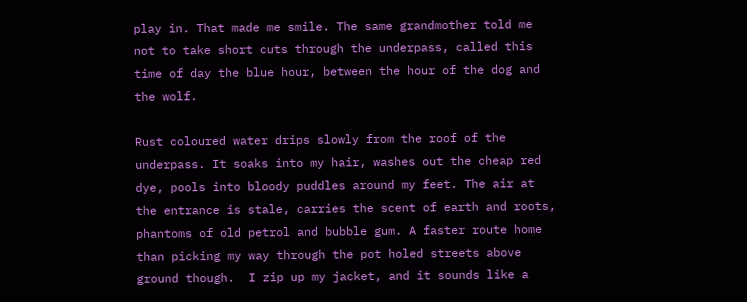play in. That made me smile. The same grandmother told me not to take short cuts through the underpass, called this time of day the blue hour, between the hour of the dog and the wolf.

Rust coloured water drips slowly from the roof of the underpass. It soaks into my hair, washes out the cheap red dye, pools into bloody puddles around my feet. The air at the entrance is stale, carries the scent of earth and roots,  phantoms of old petrol and bubble gum. A faster route home than picking my way through the pot holed streets above ground though.  I zip up my jacket, and it sounds like a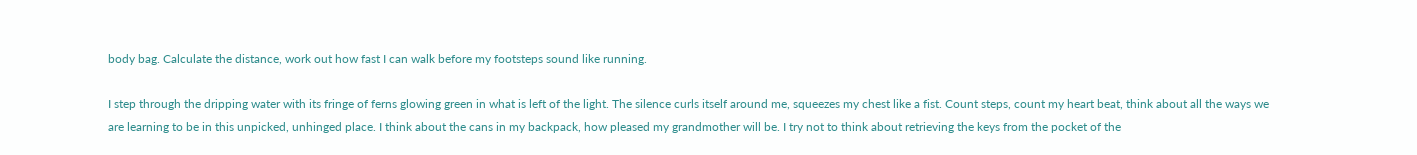body bag. Calculate the distance, work out how fast I can walk before my footsteps sound like running.

I step through the dripping water with its fringe of ferns glowing green in what is left of the light. The silence curls itself around me, squeezes my chest like a fist. Count steps, count my heart beat, think about all the ways we are learning to be in this unpicked, unhinged place. I think about the cans in my backpack, how pleased my grandmother will be. I try not to think about retrieving the keys from the pocket of the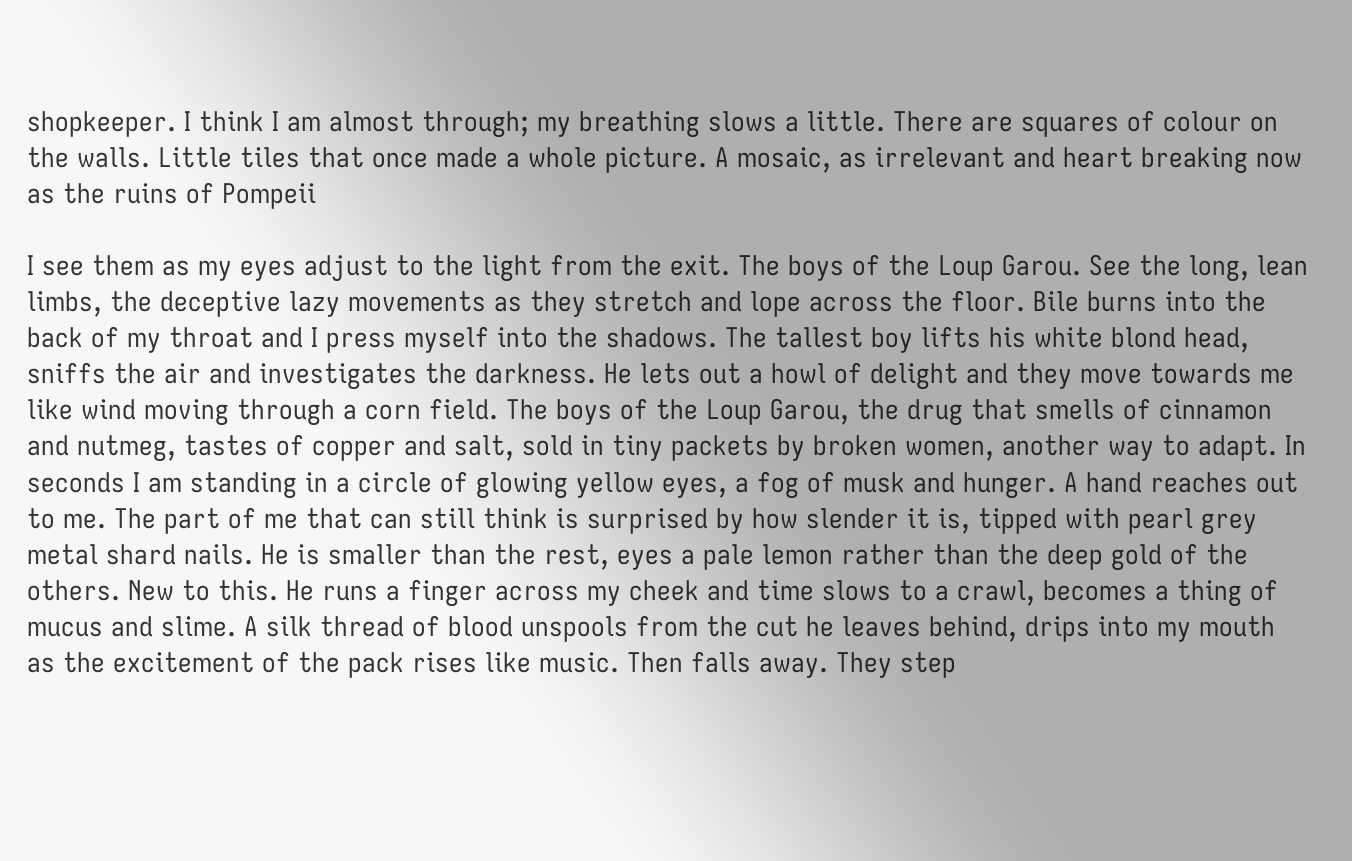shopkeeper. I think I am almost through; my breathing slows a little. There are squares of colour on the walls. Little tiles that once made a whole picture. A mosaic, as irrelevant and heart breaking now as the ruins of Pompeii

I see them as my eyes adjust to the light from the exit. The boys of the Loup Garou. See the long, lean limbs, the deceptive lazy movements as they stretch and lope across the floor. Bile burns into the back of my throat and I press myself into the shadows. The tallest boy lifts his white blond head, sniffs the air and investigates the darkness. He lets out a howl of delight and they move towards me like wind moving through a corn field. The boys of the Loup Garou, the drug that smells of cinnamon and nutmeg, tastes of copper and salt, sold in tiny packets by broken women, another way to adapt. In seconds I am standing in a circle of glowing yellow eyes, a fog of musk and hunger. A hand reaches out to me. The part of me that can still think is surprised by how slender it is, tipped with pearl grey metal shard nails. He is smaller than the rest, eyes a pale lemon rather than the deep gold of the others. New to this. He runs a finger across my cheek and time slows to a crawl, becomes a thing of mucus and slime. A silk thread of blood unspools from the cut he leaves behind, drips into my mouth as the excitement of the pack rises like music. Then falls away. They step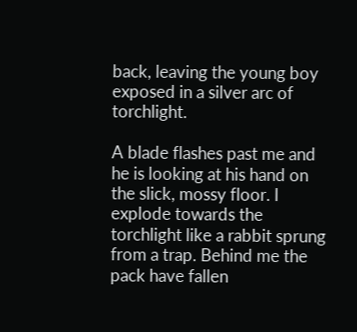back, leaving the young boy exposed in a silver arc of torchlight.

A blade flashes past me and he is looking at his hand on the slick, mossy floor. I explode towards the torchlight like a rabbit sprung from a trap. Behind me the pack have fallen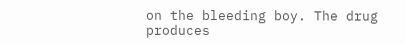on the bleeding boy. The drug produces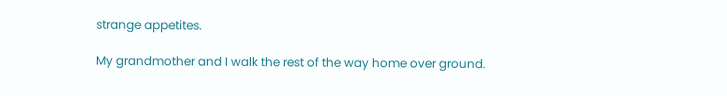strange appetites.

My grandmother and I walk the rest of the way home over ground.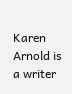Karen Arnold is a writer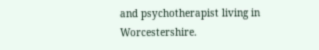and psychotherapist living in Worcestershire.